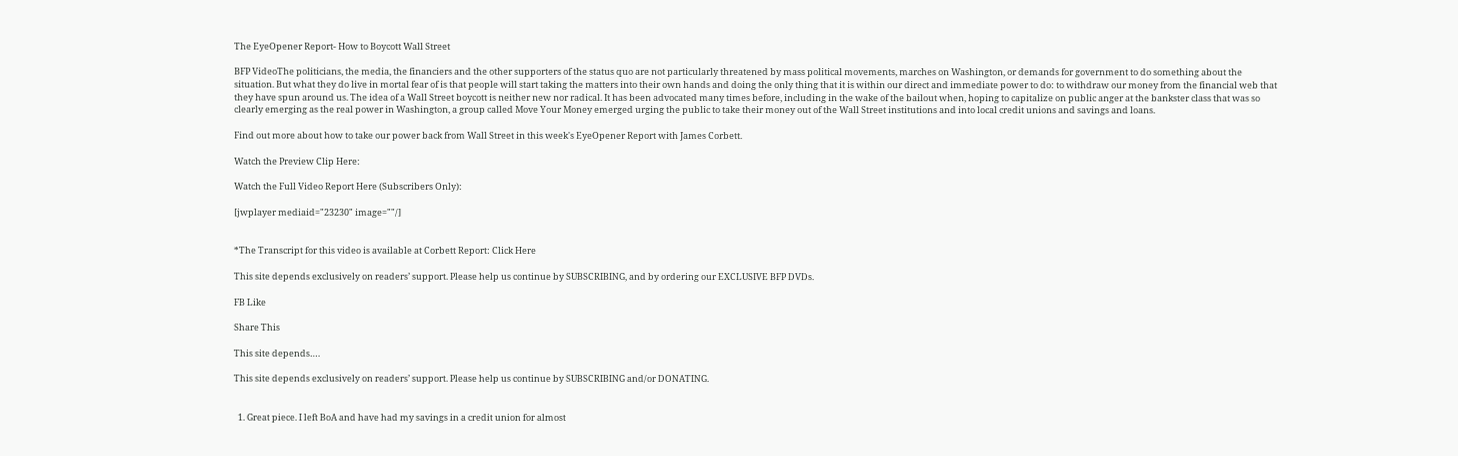The EyeOpener Report- How to Boycott Wall Street

BFP VideoThe politicians, the media, the financiers and the other supporters of the status quo are not particularly threatened by mass political movements, marches on Washington, or demands for government to do something about the situation. But what they do live in mortal fear of is that people will start taking the matters into their own hands and doing the only thing that it is within our direct and immediate power to do: to withdraw our money from the financial web that they have spun around us. The idea of a Wall Street boycott is neither new nor radical. It has been advocated many times before, including in the wake of the bailout when, hoping to capitalize on public anger at the bankster class that was so clearly emerging as the real power in Washington, a group called Move Your Money emerged urging the public to take their money out of the Wall Street institutions and into local credit unions and savings and loans.

Find out more about how to take our power back from Wall Street in this week's EyeOpener Report with James Corbett.

Watch the Preview Clip Here:

Watch the Full Video Report Here (Subscribers Only):

[jwplayer mediaid="23230" image=""/]


*The Transcript for this video is available at Corbett Report: Click Here

This site depends exclusively on readers’ support. Please help us continue by SUBSCRIBING, and by ordering our EXCLUSIVE BFP DVDs.

FB Like

Share This

This site depends….

This site depends exclusively on readers’ support. Please help us continue by SUBSCRIBING and/or DONATING.


  1. Great piece. I left BoA and have had my savings in a credit union for almost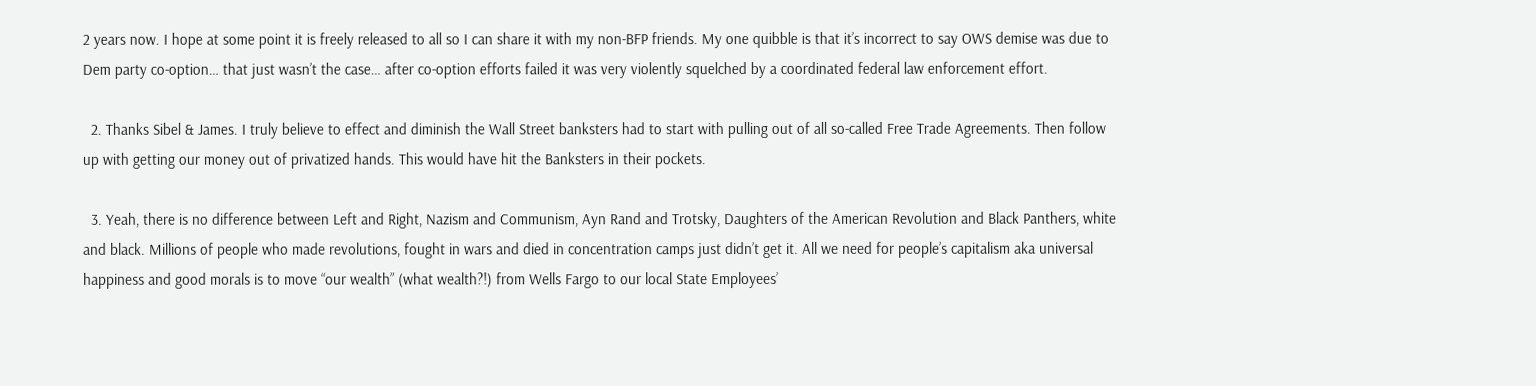2 years now. I hope at some point it is freely released to all so I can share it with my non-BFP friends. My one quibble is that it’s incorrect to say OWS demise was due to Dem party co-option… that just wasn’t the case… after co-option efforts failed it was very violently squelched by a coordinated federal law enforcement effort.

  2. Thanks Sibel & James. I truly believe to effect and diminish the Wall Street banksters had to start with pulling out of all so-called Free Trade Agreements. Then follow up with getting our money out of privatized hands. This would have hit the Banksters in their pockets.

  3. Yeah, there is no difference between Left and Right, Nazism and Communism, Ayn Rand and Trotsky, Daughters of the American Revolution and Black Panthers, white and black. Millions of people who made revolutions, fought in wars and died in concentration camps just didn’t get it. All we need for people’s capitalism aka universal happiness and good morals is to move “our wealth” (what wealth?!) from Wells Fargo to our local State Employees’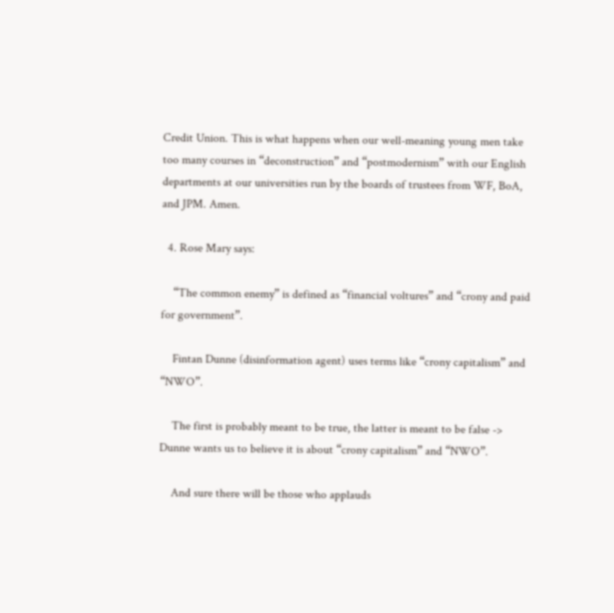Credit Union. This is what happens when our well-meaning young men take too many courses in “deconstruction” and “postmodernism” with our English departments at our universities run by the boards of trustees from WF, BoA, and JPM. Amen.

  4. Rose Mary says:

    “The common enemy” is defined as “financial voltures” and “crony and paid for government”.

    Fintan Dunne (disinformation agent) uses terms like “crony capitalism” and “NWO”.

    The first is probably meant to be true, the latter is meant to be false -> Dunne wants us to believe it is about “crony capitalism” and “NWO”.

    And sure there will be those who applauds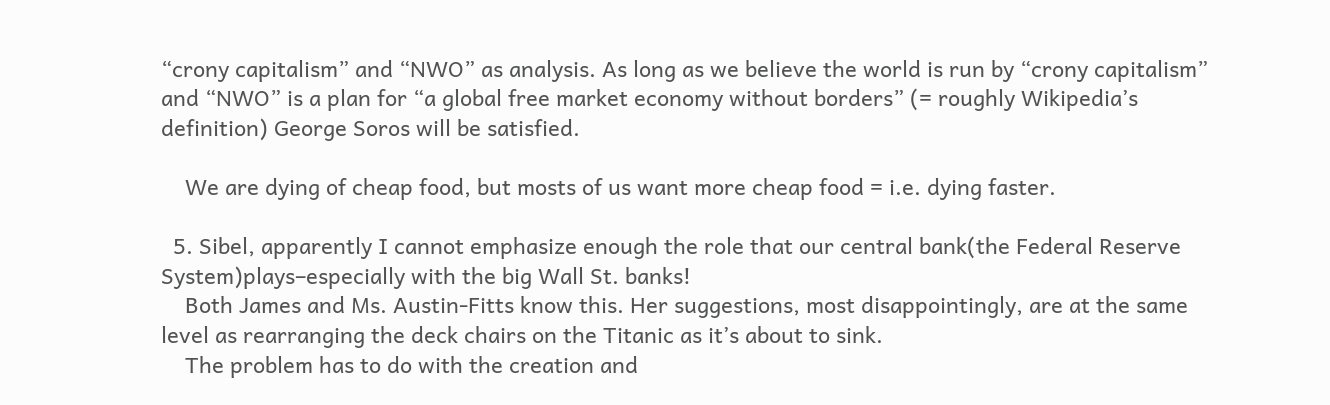“crony capitalism” and “NWO” as analysis. As long as we believe the world is run by “crony capitalism” and “NWO” is a plan for “a global free market economy without borders” (= roughly Wikipedia’s definition) George Soros will be satisfied.

    We are dying of cheap food, but mosts of us want more cheap food = i.e. dying faster.

  5. Sibel, apparently I cannot emphasize enough the role that our central bank(the Federal Reserve System)plays–especially with the big Wall St. banks!
    Both James and Ms. Austin-Fitts know this. Her suggestions, most disappointingly, are at the same level as rearranging the deck chairs on the Titanic as it’s about to sink.
    The problem has to do with the creation and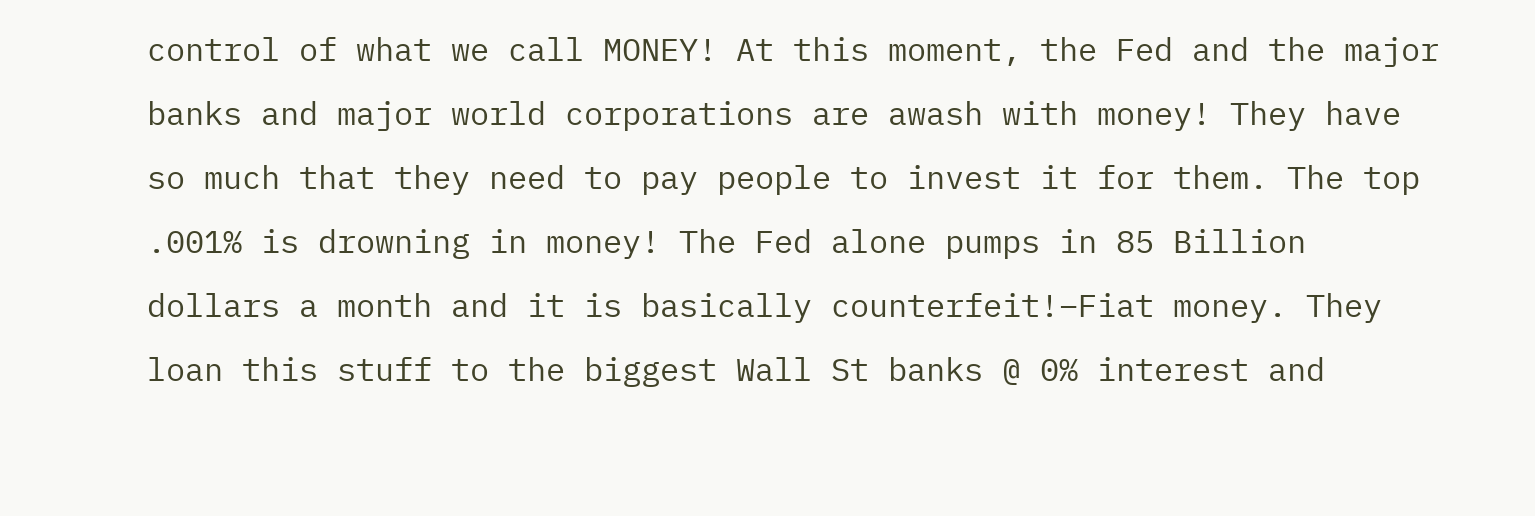control of what we call MONEY! At this moment, the Fed and the major banks and major world corporations are awash with money! They have so much that they need to pay people to invest it for them. The top .001% is drowning in money! The Fed alone pumps in 85 Billion dollars a month and it is basically counterfeit!–Fiat money. They loan this stuff to the biggest Wall St banks @ 0% interest and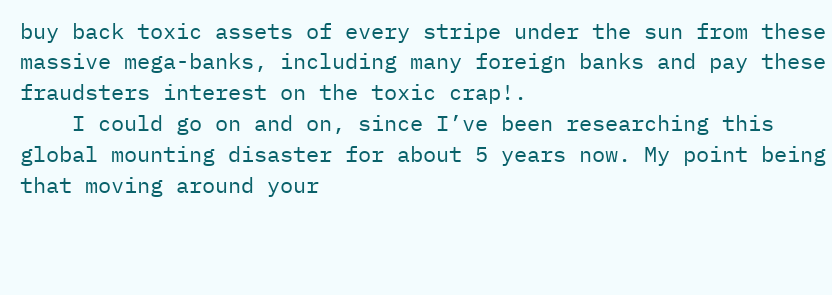buy back toxic assets of every stripe under the sun from these massive mega-banks, including many foreign banks and pay these fraudsters interest on the toxic crap!.
    I could go on and on, since I’ve been researching this global mounting disaster for about 5 years now. My point being that moving around your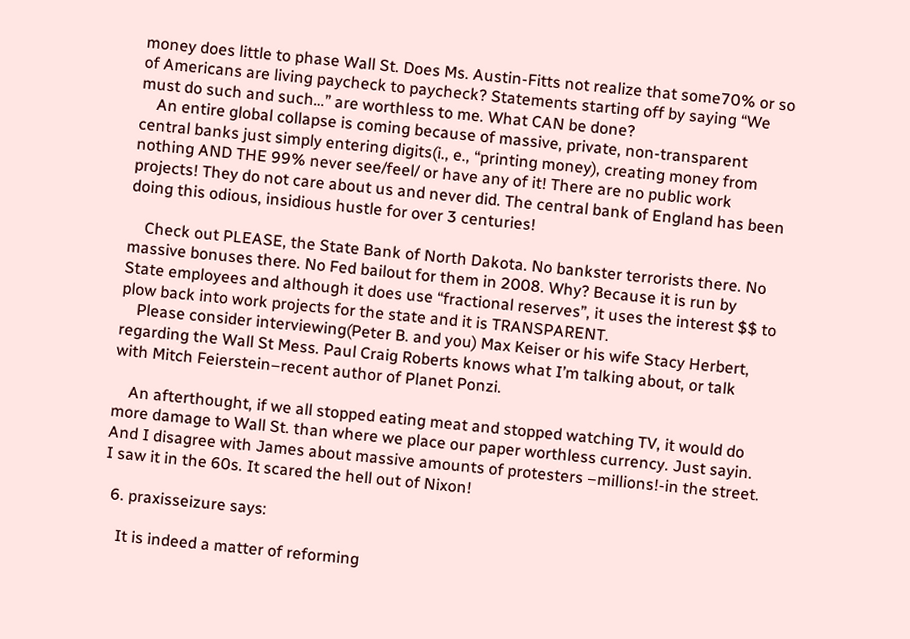money does little to phase Wall St. Does Ms. Austin-Fitts not realize that some70% or so of Americans are living paycheck to paycheck? Statements starting off by saying “We must do such and such…” are worthless to me. What CAN be done?
    An entire global collapse is coming because of massive, private, non-transparent central banks just simply entering digits(i., e., “printing money), creating money from nothing AND THE 99% never see/feel/ or have any of it! There are no public work projects! They do not care about us and never did. The central bank of England has been doing this odious, insidious hustle for over 3 centuries!

    Check out PLEASE, the State Bank of North Dakota. No bankster terrorists there. No massive bonuses there. No Fed bailout for them in 2008. Why? Because it is run by State employees and although it does use “fractional reserves”, it uses the interest $$ to plow back into work projects for the state and it is TRANSPARENT.
    Please consider interviewing(Peter B. and you) Max Keiser or his wife Stacy Herbert, regarding the Wall St Mess. Paul Craig Roberts knows what I’m talking about, or talk with Mitch Feierstein–recent author of Planet Ponzi.

    An afterthought, if we all stopped eating meat and stopped watching TV, it would do more damage to Wall St. than where we place our paper worthless currency. Just sayin. And I disagree with James about massive amounts of protesters –millions!-in the street. I saw it in the 60s. It scared the hell out of Nixon!

  6. praxisseizure says:

    It is indeed a matter of reforming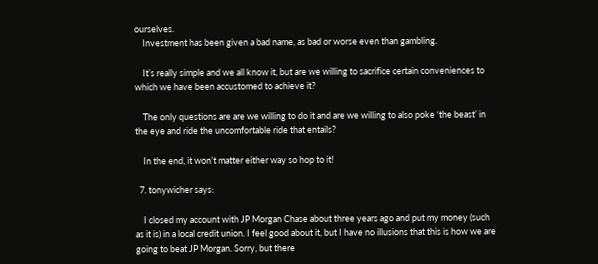ourselves.
    Investment has been given a bad name, as bad or worse even than gambling.

    It’s really simple and we all know it, but are we willing to sacrifice certain conveniences to which we have been accustomed to achieve it?

    The only questions are are we willing to do it and are we willing to also poke ‘the beast’ in the eye and ride the uncomfortable ride that entails?

    In the end, it won’t matter either way so hop to it!

  7. tonywicher says:

    I closed my account with JP Morgan Chase about three years ago and put my money (such as it is) in a local credit union. I feel good about it, but I have no illusions that this is how we are going to beat JP Morgan. Sorry, but there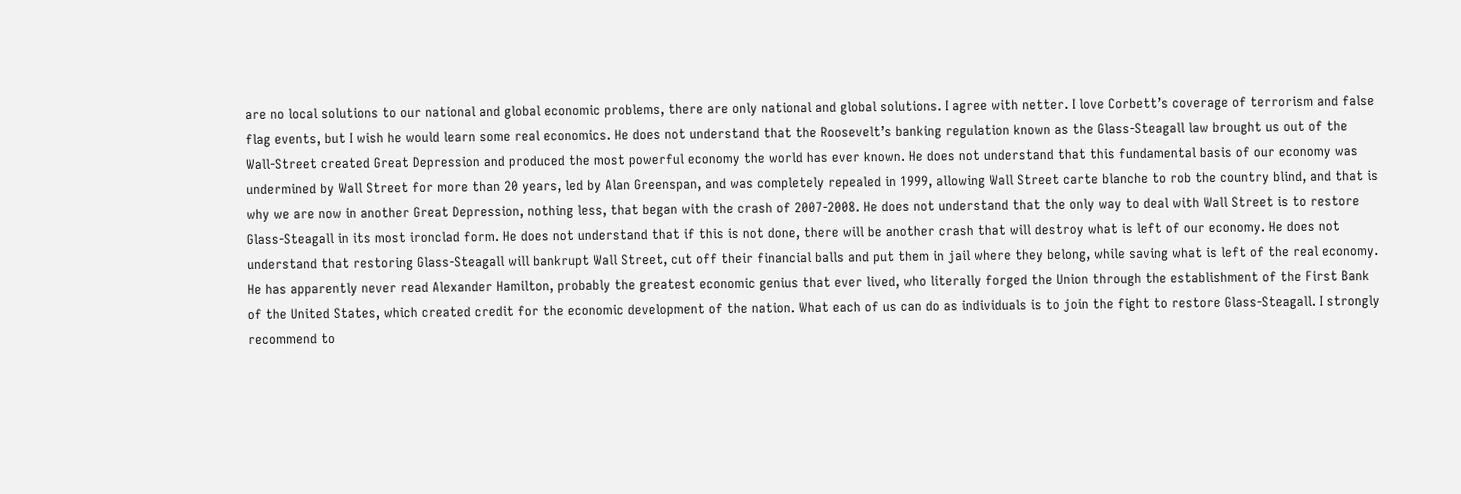are no local solutions to our national and global economic problems, there are only national and global solutions. I agree with netter. I love Corbett’s coverage of terrorism and false flag events, but I wish he would learn some real economics. He does not understand that the Roosevelt’s banking regulation known as the Glass-Steagall law brought us out of the Wall-Street created Great Depression and produced the most powerful economy the world has ever known. He does not understand that this fundamental basis of our economy was undermined by Wall Street for more than 20 years, led by Alan Greenspan, and was completely repealed in 1999, allowing Wall Street carte blanche to rob the country blind, and that is why we are now in another Great Depression, nothing less, that began with the crash of 2007-2008. He does not understand that the only way to deal with Wall Street is to restore Glass-Steagall in its most ironclad form. He does not understand that if this is not done, there will be another crash that will destroy what is left of our economy. He does not understand that restoring Glass-Steagall will bankrupt Wall Street, cut off their financial balls and put them in jail where they belong, while saving what is left of the real economy. He has apparently never read Alexander Hamilton, probably the greatest economic genius that ever lived, who literally forged the Union through the establishment of the First Bank of the United States, which created credit for the economic development of the nation. What each of us can do as individuals is to join the fight to restore Glass-Steagall. I strongly recommend to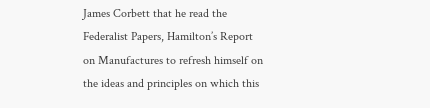James Corbett that he read the Federalist Papers, Hamilton’s Report on Manufactures to refresh himself on the ideas and principles on which this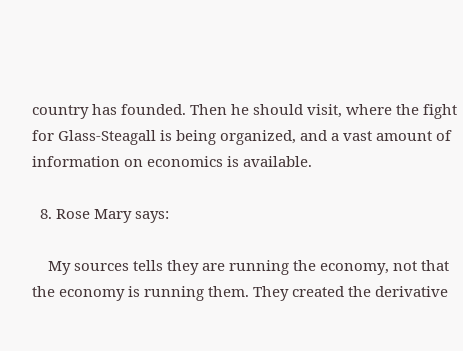country has founded. Then he should visit, where the fight for Glass-Steagall is being organized, and a vast amount of information on economics is available.

  8. Rose Mary says:

    My sources tells they are running the economy, not that the economy is running them. They created the derivative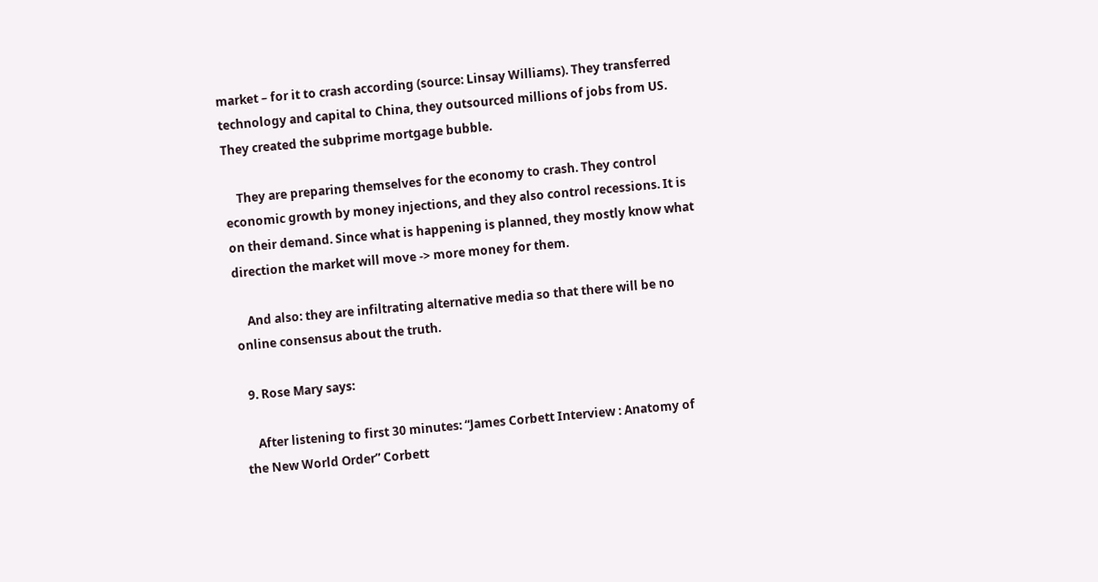market – for it to crash according (source: Linsay Williams). They transferred technology and capital to China, they outsourced millions of jobs from US. They created the subprime mortgage bubble.

    They are preparing themselves for the economy to crash. They control economic growth by money injections, and they also control recessions. It is on their demand. Since what is happening is planned, they mostly know what direction the market will move -> more money for them.

    And also: they are infiltrating alternative media so that there will be no online consensus about the truth.

  9. Rose Mary says:

    After listening to first 30 minutes: “James Corbett Interview : Anatomy of the New World Order” Corbett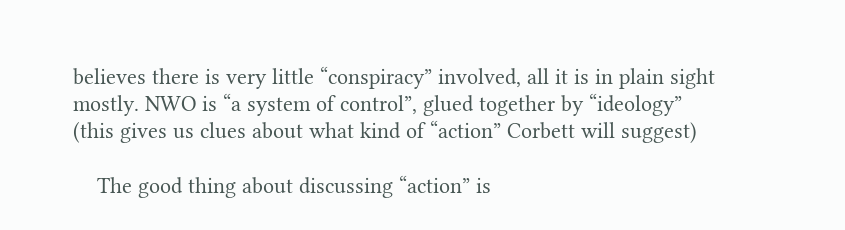believes there is very little “conspiracy” involved, all it is in plain sight mostly. NWO is “a system of control”, glued together by “ideology” (this gives us clues about what kind of “action” Corbett will suggest)

    The good thing about discussing “action” is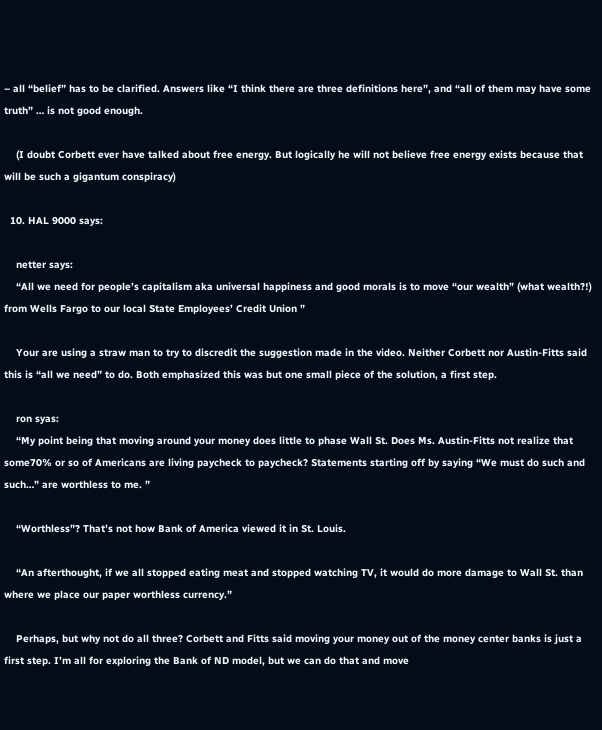– all “belief” has to be clarified. Answers like “I think there are three definitions here”, and “all of them may have some truth” … is not good enough.

    (I doubt Corbett ever have talked about free energy. But logically he will not believe free energy exists because that will be such a gigantum conspiracy)

  10. HAL 9000 says:

    netter says:
    “All we need for people’s capitalism aka universal happiness and good morals is to move “our wealth” (what wealth?!) from Wells Fargo to our local State Employees’ Credit Union ”

    Your are using a straw man to try to discredit the suggestion made in the video. Neither Corbett nor Austin-Fitts said this is “all we need” to do. Both emphasized this was but one small piece of the solution, a first step.

    ron syas:
    “My point being that moving around your money does little to phase Wall St. Does Ms. Austin-Fitts not realize that some70% or so of Americans are living paycheck to paycheck? Statements starting off by saying “We must do such and such…” are worthless to me. ”

    “Worthless”? That’s not how Bank of America viewed it in St. Louis.

    “An afterthought, if we all stopped eating meat and stopped watching TV, it would do more damage to Wall St. than where we place our paper worthless currency.”

    Perhaps, but why not do all three? Corbett and Fitts said moving your money out of the money center banks is just a first step. I’m all for exploring the Bank of ND model, but we can do that and move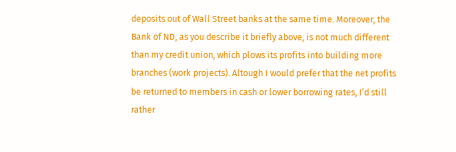deposits out of Wall Street banks at the same time. Moreover, the Bank of ND, as you describe it briefly above, is not much different than my credit union, which plows its profits into building more branches (work projects). Altough I would prefer that the net profits be returned to members in cash or lower borrowing rates, I’d still rather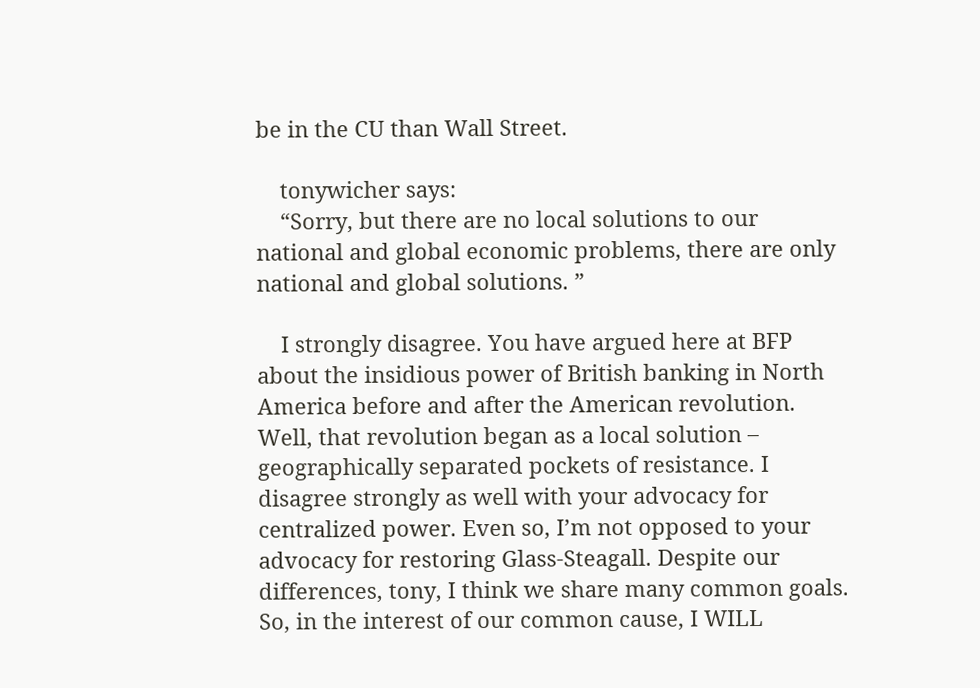be in the CU than Wall Street.

    tonywicher says:
    “Sorry, but there are no local solutions to our national and global economic problems, there are only national and global solutions. ”

    I strongly disagree. You have argued here at BFP about the insidious power of British banking in North America before and after the American revolution. Well, that revolution began as a local solution – geographically separated pockets of resistance. I disagree strongly as well with your advocacy for centralized power. Even so, I’m not opposed to your advocacy for restoring Glass-Steagall. Despite our differences, tony, I think we share many common goals. So, in the interest of our common cause, I WILL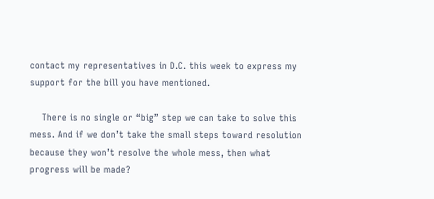contact my representatives in D.C. this week to express my support for the bill you have mentioned.

    There is no single or “big” step we can take to solve this mess. And if we don’t take the small steps toward resolution because they won’t resolve the whole mess, then what progress will be made?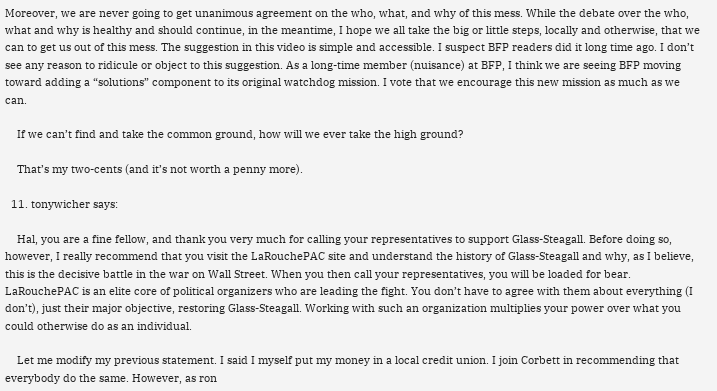Moreover, we are never going to get unanimous agreement on the who, what, and why of this mess. While the debate over the who, what and why is healthy and should continue, in the meantime, I hope we all take the big or little steps, locally and otherwise, that we can to get us out of this mess. The suggestion in this video is simple and accessible. I suspect BFP readers did it long time ago. I don’t see any reason to ridicule or object to this suggestion. As a long-time member (nuisance) at BFP, I think we are seeing BFP moving toward adding a “solutions” component to its original watchdog mission. I vote that we encourage this new mission as much as we can.

    If we can’t find and take the common ground, how will we ever take the high ground?

    That’s my two-cents (and it’s not worth a penny more).

  11. tonywicher says:

    Hal, you are a fine fellow, and thank you very much for calling your representatives to support Glass-Steagall. Before doing so, however, I really recommend that you visit the LaRouchePAC site and understand the history of Glass-Steagall and why, as I believe, this is the decisive battle in the war on Wall Street. When you then call your representatives, you will be loaded for bear. LaRouchePAC is an elite core of political organizers who are leading the fight. You don’t have to agree with them about everything (I don’t), just their major objective, restoring Glass-Steagall. Working with such an organization multiplies your power over what you could otherwise do as an individual.

    Let me modify my previous statement. I said I myself put my money in a local credit union. I join Corbett in recommending that everybody do the same. However, as ron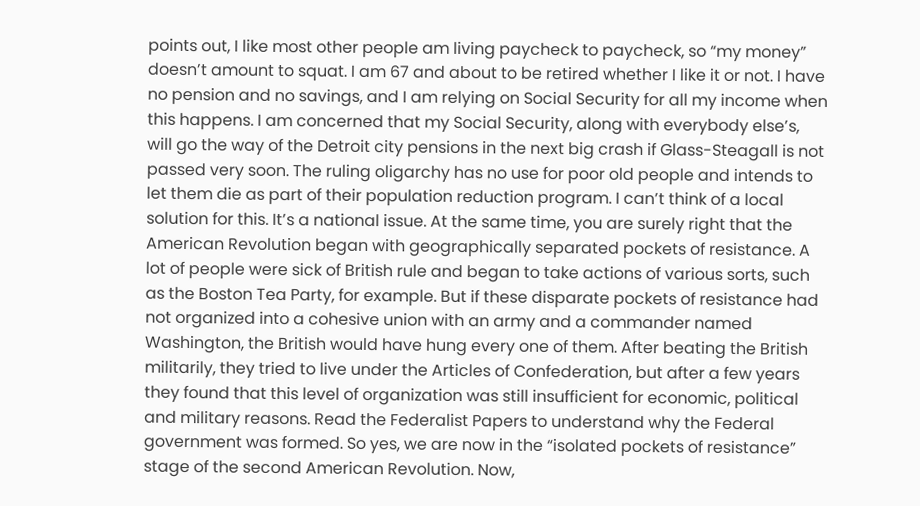points out, I like most other people am living paycheck to paycheck, so “my money” doesn’t amount to squat. I am 67 and about to be retired whether I like it or not. I have no pension and no savings, and I am relying on Social Security for all my income when this happens. I am concerned that my Social Security, along with everybody else’s, will go the way of the Detroit city pensions in the next big crash if Glass-Steagall is not passed very soon. The ruling oligarchy has no use for poor old people and intends to let them die as part of their population reduction program. I can’t think of a local solution for this. It’s a national issue. At the same time, you are surely right that the American Revolution began with geographically separated pockets of resistance. A lot of people were sick of British rule and began to take actions of various sorts, such as the Boston Tea Party, for example. But if these disparate pockets of resistance had not organized into a cohesive union with an army and a commander named Washington, the British would have hung every one of them. After beating the British militarily, they tried to live under the Articles of Confederation, but after a few years they found that this level of organization was still insufficient for economic, political and military reasons. Read the Federalist Papers to understand why the Federal government was formed. So yes, we are now in the “isolated pockets of resistance” stage of the second American Revolution. Now,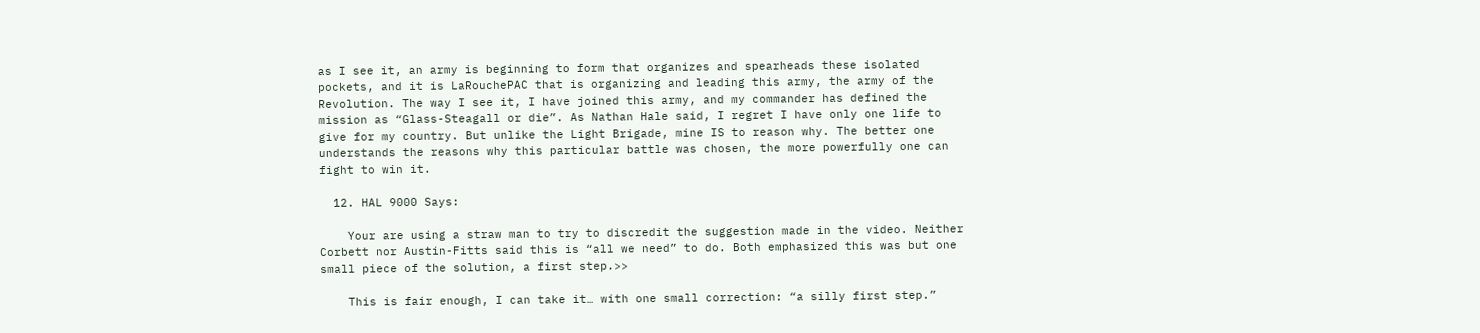as I see it, an army is beginning to form that organizes and spearheads these isolated pockets, and it is LaRouchePAC that is organizing and leading this army, the army of the Revolution. The way I see it, I have joined this army, and my commander has defined the mission as “Glass-Steagall or die”. As Nathan Hale said, I regret I have only one life to give for my country. But unlike the Light Brigade, mine IS to reason why. The better one understands the reasons why this particular battle was chosen, the more powerfully one can fight to win it.

  12. HAL 9000 Says:

    Your are using a straw man to try to discredit the suggestion made in the video. Neither Corbett nor Austin-Fitts said this is “all we need” to do. Both emphasized this was but one small piece of the solution, a first step.>>

    This is fair enough, I can take it… with one small correction: “a silly first step.”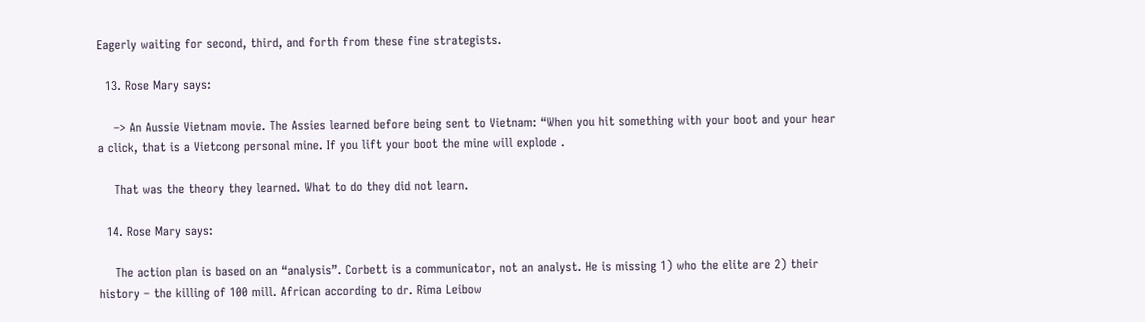Eagerly waiting for second, third, and forth from these fine strategists.

  13. Rose Mary says:

    –> An Aussie Vietnam movie. The Assies learned before being sent to Vietnam: “When you hit something with your boot and your hear a click, that is a Vietcong personal mine. If you lift your boot the mine will explode .

    That was the theory they learned. What to do they did not learn.

  14. Rose Mary says:

    The action plan is based on an “analysis”. Corbett is a communicator, not an analyst. He is missing 1) who the elite are 2) their history – the killing of 100 mill. African according to dr. Rima Leibow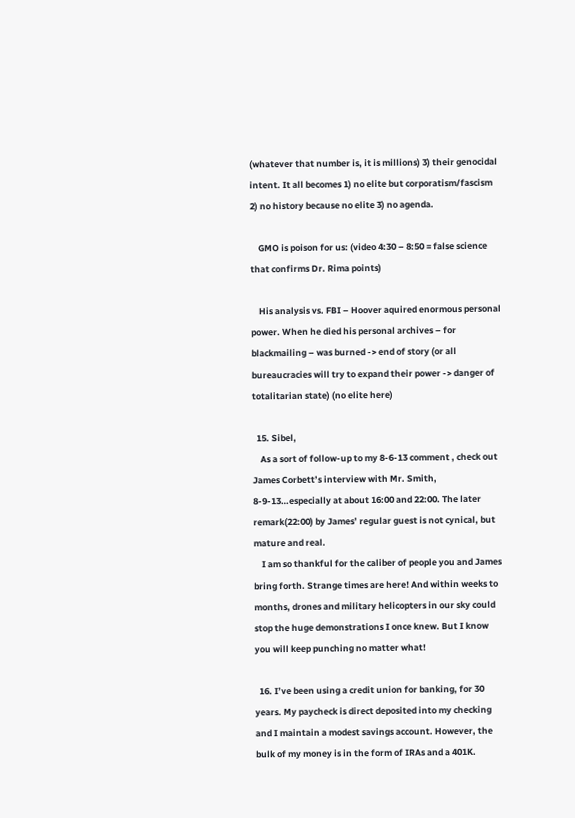(whatever that number is, it is millions) 3) their genocidal intent. It all becomes 1) no elite but corporatism/fascism 2) no history because no elite 3) no agenda.

    GMO is poison for us: (video 4:30 – 8:50 = false science that confirms Dr. Rima points)

    His analysis vs. FBI – Hoover aquired enormous personal power. When he died his personal archives – for blackmailing – was burned -> end of story (or all bureaucracies will try to expand their power -> danger of totalitarian state) (no elite here)

  15. Sibel,
    As a sort of follow-up to my 8-6-13 comment , check out James Corbett’s interview with Mr. Smith, 8-9-13…especially at about 16:00 and 22:00. The later remark(22:00) by James’ regular guest is not cynical, but mature and real.
    I am so thankful for the caliber of people you and James bring forth. Strange times are here! And within weeks to months, drones and military helicopters in our sky could stop the huge demonstrations I once knew. But I know you will keep punching no matter what!

  16. I’ve been using a credit union for banking, for 30 years. My paycheck is direct deposited into my checking and I maintain a modest savings account. However, the bulk of my money is in the form of IRAs and a 401K.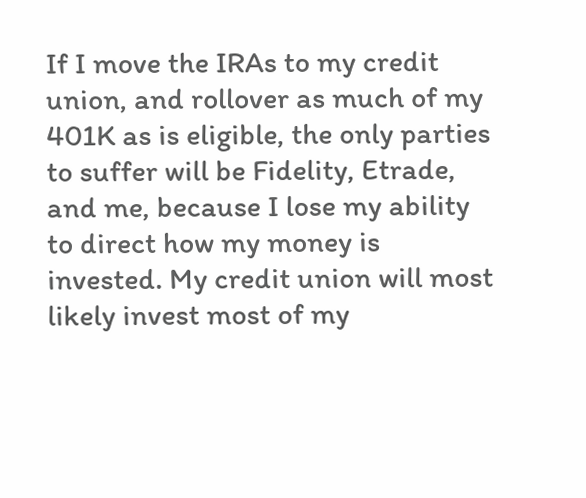If I move the IRAs to my credit union, and rollover as much of my 401K as is eligible, the only parties to suffer will be Fidelity, Etrade, and me, because I lose my ability to direct how my money is invested. My credit union will most likely invest most of my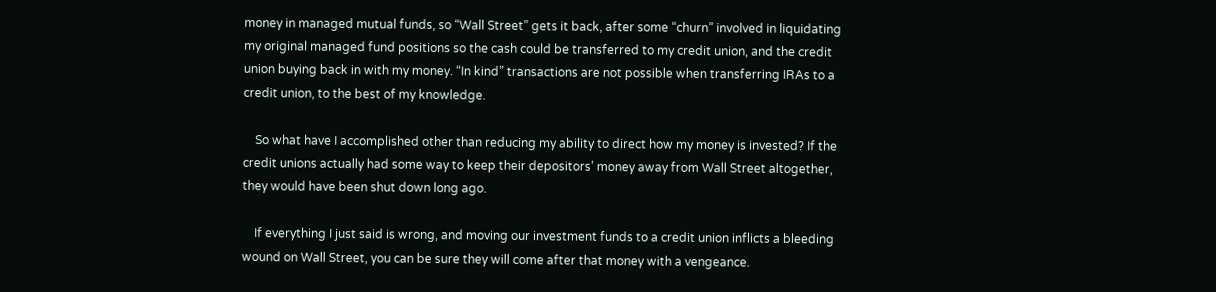money in managed mutual funds, so “Wall Street” gets it back, after some “churn” involved in liquidating my original managed fund positions so the cash could be transferred to my credit union, and the credit union buying back in with my money. “In kind” transactions are not possible when transferring IRAs to a credit union, to the best of my knowledge.

    So what have I accomplished other than reducing my ability to direct how my money is invested? If the credit unions actually had some way to keep their depositors’ money away from Wall Street altogether, they would have been shut down long ago.

    If everything I just said is wrong, and moving our investment funds to a credit union inflicts a bleeding wound on Wall Street, you can be sure they will come after that money with a vengeance.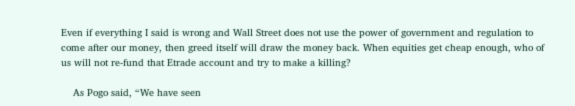Even if everything I said is wrong and Wall Street does not use the power of government and regulation to come after our money, then greed itself will draw the money back. When equities get cheap enough, who of us will not re-fund that Etrade account and try to make a killing?

    As Pogo said, “We have seen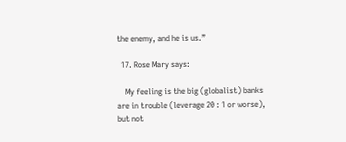the enemy, and he is us.”

  17. Rose Mary says:

    My feeling is the big (globalist) banks are in trouble (leverage 20 : 1 or worse), but not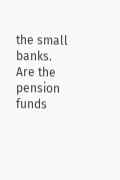the small banks. Are the pension funds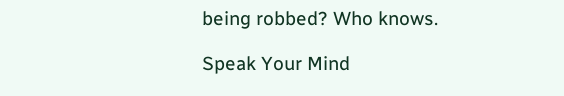being robbed? Who knows.

Speak Your Mind